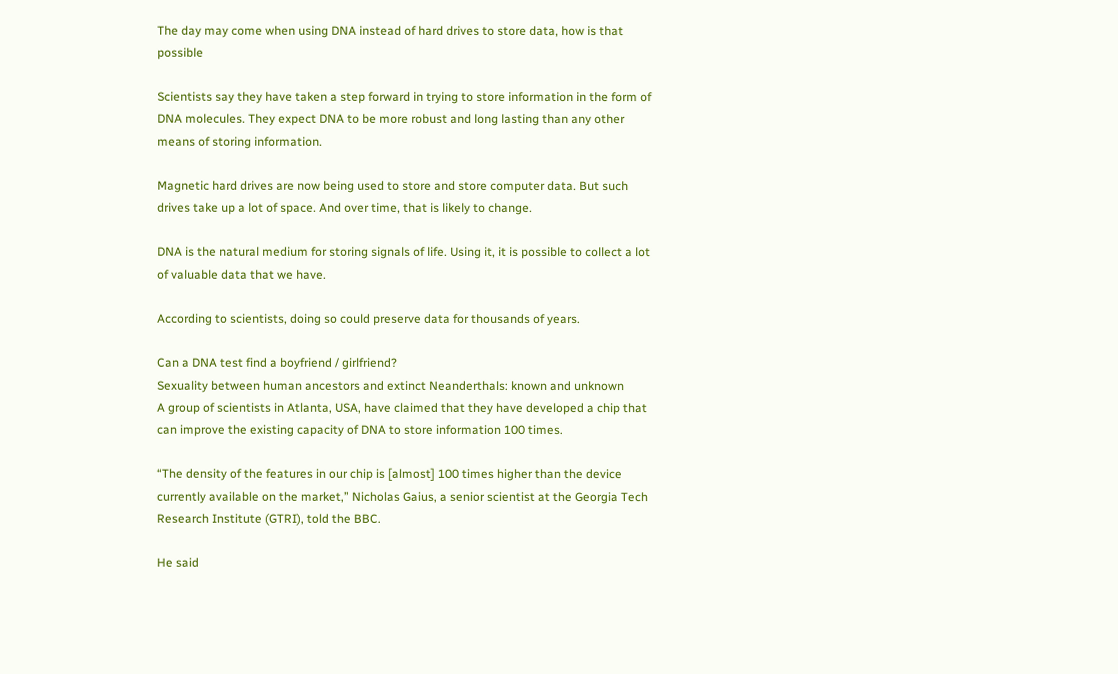The day may come when using DNA instead of hard drives to store data, how is that possible

Scientists say they have taken a step forward in trying to store information in the form of DNA molecules. They expect DNA to be more robust and long lasting than any other means of storing information.

Magnetic hard drives are now being used to store and store computer data. But such drives take up a lot of space. And over time, that is likely to change.

DNA is the natural medium for storing signals of life. Using it, it is possible to collect a lot of valuable data that we have.

According to scientists, doing so could preserve data for thousands of years.

Can a DNA test find a boyfriend / girlfriend?
Sexuality between human ancestors and extinct Neanderthals: known and unknown
A group of scientists in Atlanta, USA, have claimed that they have developed a chip that can improve the existing capacity of DNA to store information 100 times.

“The density of the features in our chip is [almost] 100 times higher than the device currently available on the market,” Nicholas Gaius, a senior scientist at the Georgia Tech Research Institute (GTRI), told the BBC.

He said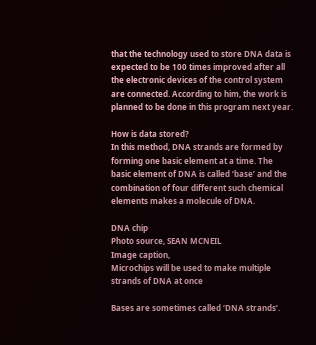that the technology used to store DNA data is expected to be 100 times improved after all the electronic devices of the control system are connected. According to him, the work is planned to be done in this program next year.

How is data stored?
In this method, DNA strands are formed by forming one basic element at a time. The basic element of DNA is called ‘base’ and the combination of four different such chemical elements makes a molecule of DNA.

DNA chip
Photo source, SEAN MCNEIL
Image caption,
Microchips will be used to make multiple strands of DNA at once

Bases are sometimes called ‘DNA strands’.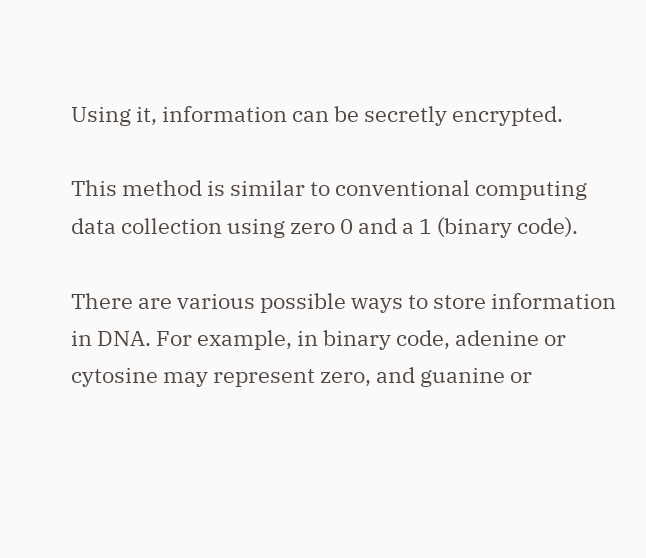Using it, information can be secretly encrypted.

This method is similar to conventional computing data collection using zero 0 and a 1 (binary code).

There are various possible ways to store information in DNA. For example, in binary code, adenine or cytosine may represent zero, and guanine or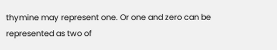thymine may represent one. Or one and zero can be represented as two of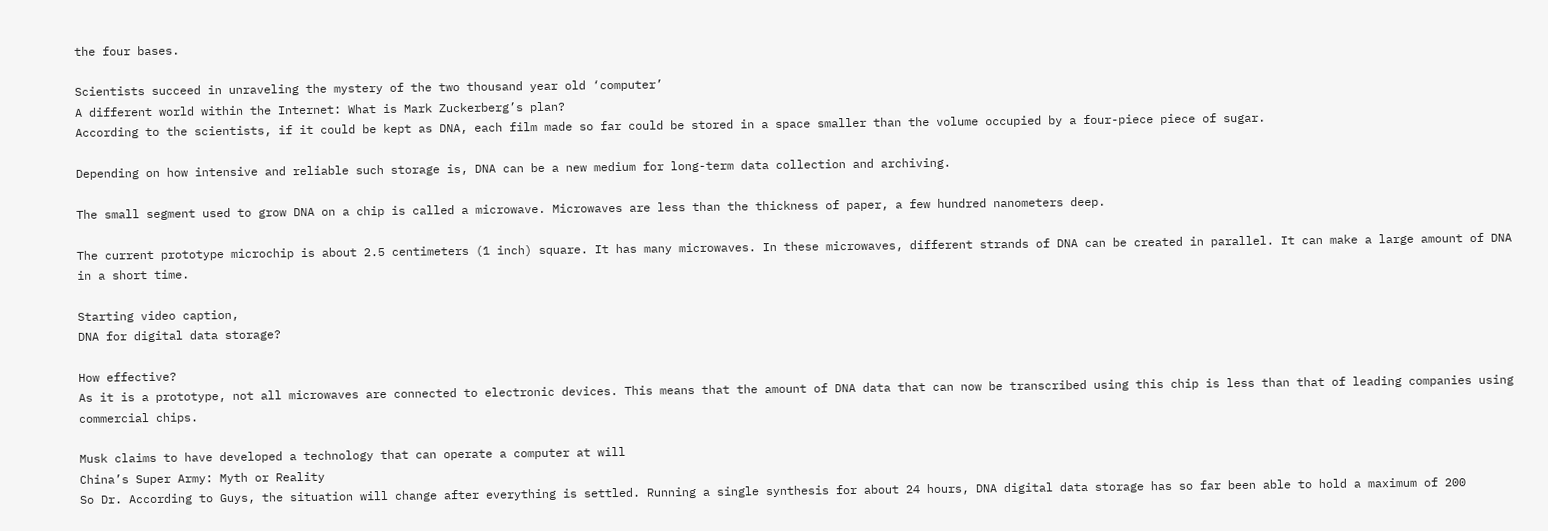the four bases.

Scientists succeed in unraveling the mystery of the two thousand year old ‘computer’
A different world within the Internet: What is Mark Zuckerberg’s plan?
According to the scientists, if it could be kept as DNA, each film made so far could be stored in a space smaller than the volume occupied by a four-piece piece of sugar.

Depending on how intensive and reliable such storage is, DNA can be a new medium for long-term data collection and archiving.

The small segment used to grow DNA on a chip is called a microwave. Microwaves are less than the thickness of paper, a few hundred nanometers deep.

The current prototype microchip is about 2.5 centimeters (1 inch) square. It has many microwaves. In these microwaves, different strands of DNA can be created in parallel. It can make a large amount of DNA in a short time.

Starting video caption,
DNA for digital data storage?

How effective?
As it is a prototype, not all microwaves are connected to electronic devices. This means that the amount of DNA data that can now be transcribed using this chip is less than that of leading companies using commercial chips.

Musk claims to have developed a technology that can operate a computer at will
China’s Super Army: Myth or Reality
So Dr. According to Guys, the situation will change after everything is settled. Running a single synthesis for about 24 hours, DNA digital data storage has so far been able to hold a maximum of 200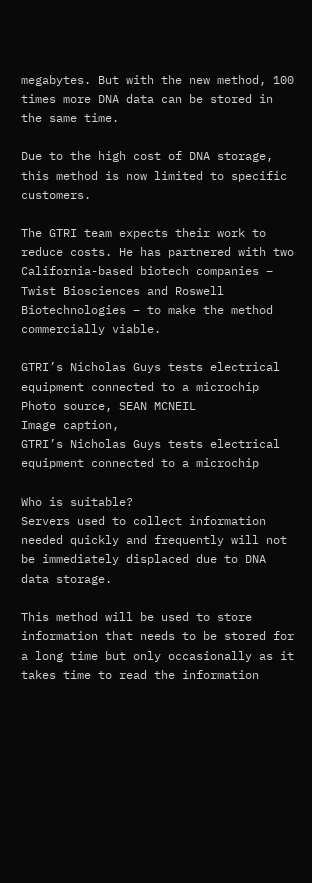megabytes. But with the new method, 100 times more DNA data can be stored in the same time.

Due to the high cost of DNA storage, this method is now limited to specific customers.

The GTRI team expects their work to reduce costs. He has partnered with two California-based biotech companies – Twist Biosciences and Roswell Biotechnologies – to make the method commercially viable.

GTRI’s Nicholas Guys tests electrical equipment connected to a microchip
Photo source, SEAN MCNEIL
Image caption,
GTRI’s Nicholas Guys tests electrical equipment connected to a microchip

Who is suitable?
Servers used to collect information needed quickly and frequently will not be immediately displaced due to DNA data storage.

This method will be used to store information that needs to be stored for a long time but only occasionally as it takes time to read the information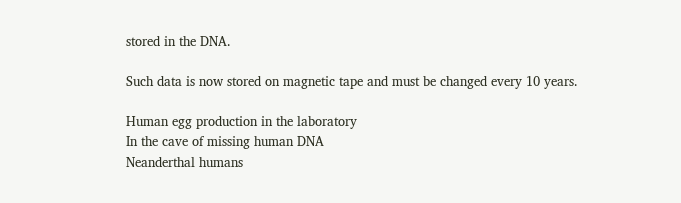stored in the DNA.

Such data is now stored on magnetic tape and must be changed every 10 years.

Human egg production in the laboratory
In the cave of missing human DNA
Neanderthal humans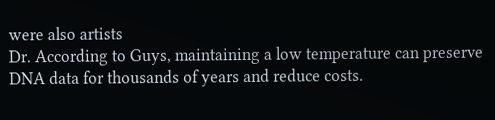were also artists
Dr. According to Guys, maintaining a low temperature can preserve DNA data for thousands of years and reduce costs.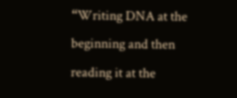“Writing DNA at the beginning and then reading it at the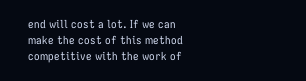end will cost a lot. If we can make the cost of this method competitive with the work of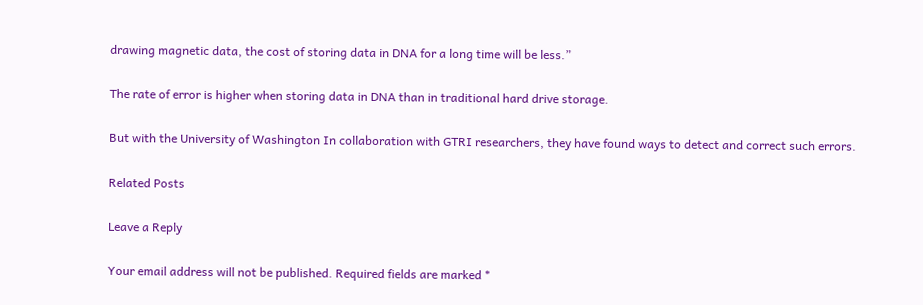drawing magnetic data, the cost of storing data in DNA for a long time will be less.”

The rate of error is higher when storing data in DNA than in traditional hard drive storage.

But with the University of Washington In collaboration with GTRI researchers, they have found ways to detect and correct such errors.

Related Posts

Leave a Reply

Your email address will not be published. Required fields are marked *